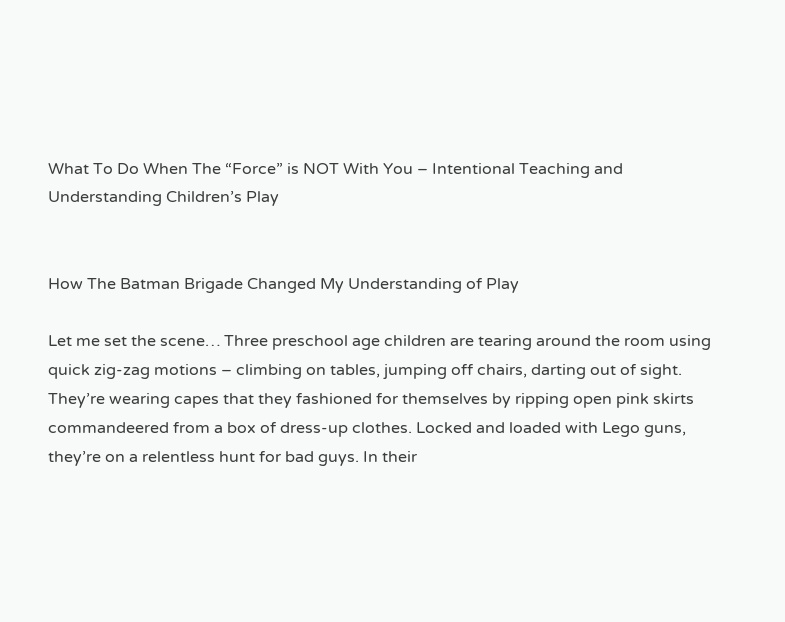What To Do When The “Force” is NOT With You – Intentional Teaching and Understanding Children’s Play


How The Batman Brigade Changed My Understanding of Play

Let me set the scene… Three preschool age children are tearing around the room using quick zig-zag motions – climbing on tables, jumping off chairs, darting out of sight. They’re wearing capes that they fashioned for themselves by ripping open pink skirts commandeered from a box of dress-up clothes. Locked and loaded with Lego guns, they’re on a relentless hunt for bad guys. In their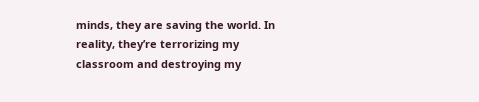minds, they are saving the world. In reality, they’re terrorizing my classroom and destroying my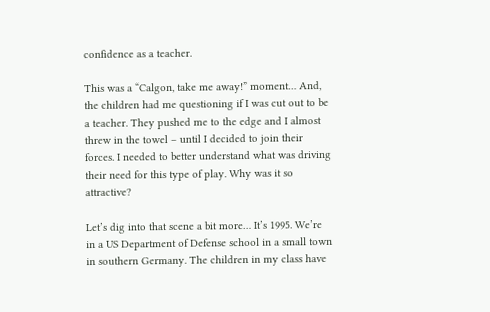confidence as a teacher.

This was a “Calgon, take me away!” moment… And, the children had me questioning if I was cut out to be a teacher. They pushed me to the edge and I almost threw in the towel – until I decided to join their forces. I needed to better understand what was driving their need for this type of play. Why was it so attractive?

Let’s dig into that scene a bit more… It’s 1995. We’re in a US Department of Defense school in a small town in southern Germany. The children in my class have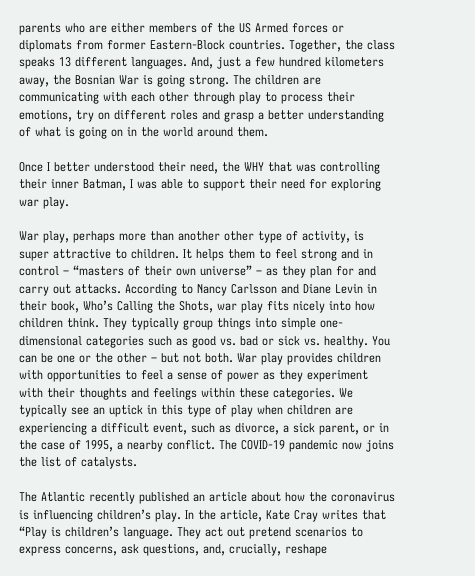parents who are either members of the US Armed forces or diplomats from former Eastern-Block countries. Together, the class speaks 13 different languages. And, just a few hundred kilometers away, the Bosnian War is going strong. The children are communicating with each other through play to process their emotions, try on different roles and grasp a better understanding of what is going on in the world around them.

Once I better understood their need, the WHY that was controlling their inner Batman, I was able to support their need for exploring war play.

War play, perhaps more than another other type of activity, is super attractive to children. It helps them to feel strong and in control – “masters of their own universe” – as they plan for and carry out attacks. According to Nancy Carlsson and Diane Levin in their book, Who’s Calling the Shots, war play fits nicely into how children think. They typically group things into simple one-dimensional categories such as good vs. bad or sick vs. healthy. You can be one or the other – but not both. War play provides children with opportunities to feel a sense of power as they experiment with their thoughts and feelings within these categories. We typically see an uptick in this type of play when children are experiencing a difficult event, such as divorce, a sick parent, or in the case of 1995, a nearby conflict. The COVID-19 pandemic now joins the list of catalysts.

The Atlantic recently published an article about how the coronavirus is influencing children’s play. In the article, Kate Cray writes that “Play is children’s language. They act out pretend scenarios to express concerns, ask questions, and, crucially, reshape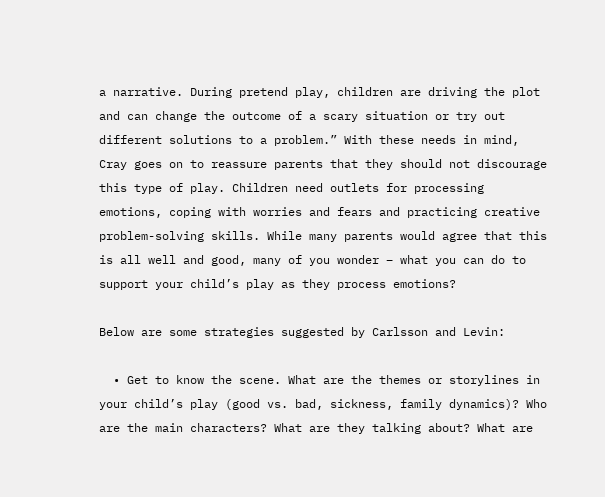a narrative. During pretend play, children are driving the plot and can change the outcome of a scary situation or try out different solutions to a problem.” With these needs in mind, Cray goes on to reassure parents that they should not discourage this type of play. Children need outlets for processing emotions, coping with worries and fears and practicing creative problem-solving skills. While many parents would agree that this is all well and good, many of you wonder – what you can do to support your child’s play as they process emotions?

Below are some strategies suggested by Carlsson and Levin:

  • Get to know the scene. What are the themes or storylines in your child’s play (good vs. bad, sickness, family dynamics)? Who are the main characters? What are they talking about? What are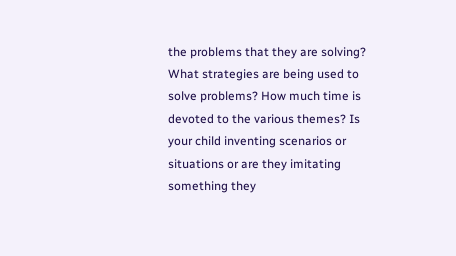the problems that they are solving? What strategies are being used to solve problems? How much time is devoted to the various themes? Is your child inventing scenarios or situations or are they imitating something they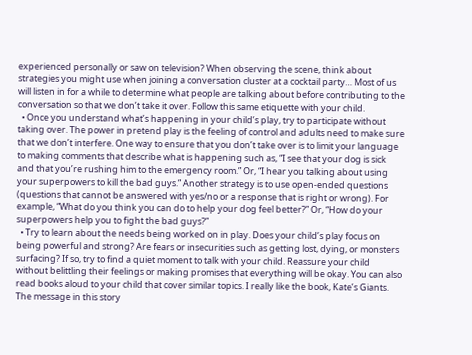experienced personally or saw on television? When observing the scene, think about strategies you might use when joining a conversation cluster at a cocktail party… Most of us will listen in for a while to determine what people are talking about before contributing to the conversation so that we don’t take it over. Follow this same etiquette with your child.
  • Once you understand what’s happening in your child’s play, try to participate without taking over. The power in pretend play is the feeling of control and adults need to make sure that we don’t interfere. One way to ensure that you don’t take over is to limit your language to making comments that describe what is happening such as, “I see that your dog is sick and that you’re rushing him to the emergency room.” Or, “I hear you talking about using your superpowers to kill the bad guys.” Another strategy is to use open-ended questions (questions that cannot be answered with yes/no or a response that is right or wrong). For example, “What do you think you can do to help your dog feel better?” Or, “How do your superpowers help you to fight the bad guys?”
  • Try to learn about the needs being worked on in play. Does your child’s play focus on being powerful and strong? Are fears or insecurities such as getting lost, dying, or monsters surfacing? If so, try to find a quiet moment to talk with your child. Reassure your child without belittling their feelings or making promises that everything will be okay. You can also read books aloud to your child that cover similar topics. I really like the book, Kate’s Giants. The message in this story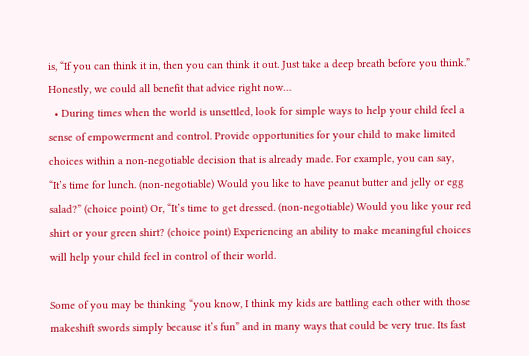is, “If you can think it in, then you can think it out. Just take a deep breath before you think.” Honestly, we could all benefit that advice right now…
  • During times when the world is unsettled, look for simple ways to help your child feel a sense of empowerment and control. Provide opportunities for your child to make limited choices within a non-negotiable decision that is already made. For example, you can say, “It’s time for lunch. (non-negotiable) Would you like to have peanut butter and jelly or egg salad?” (choice point) Or, “It’s time to get dressed. (non-negotiable) Would you like your red shirt or your green shirt? (choice point) Experiencing an ability to make meaningful choices will help your child feel in control of their world.

Some of you may be thinking “you know, I think my kids are battling each other with those makeshift swords simply because it’s fun” and in many ways that could be very true. Its fast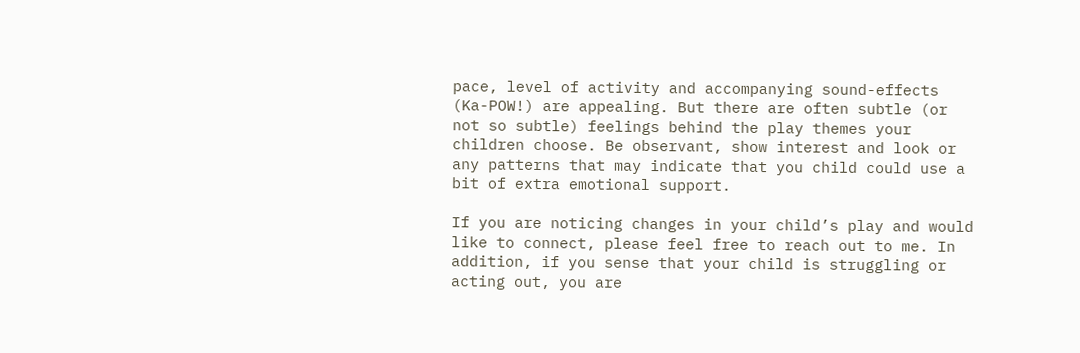pace, level of activity and accompanying sound-effects (Ka-POW!) are appealing. But there are often subtle (or not so subtle) feelings behind the play themes your children choose. Be observant, show interest and look or any patterns that may indicate that you child could use a bit of extra emotional support.

If you are noticing changes in your child’s play and would like to connect, please feel free to reach out to me. In addition, if you sense that your child is struggling or acting out, you are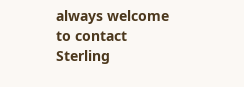always welcome to contact Sterling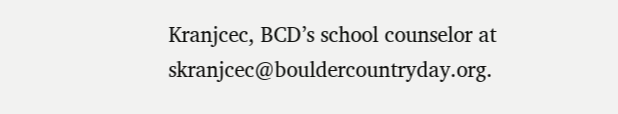Kranjcec, BCD’s school counselor at skranjcec@bouldercountryday.org.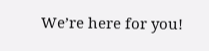We’re here for you!